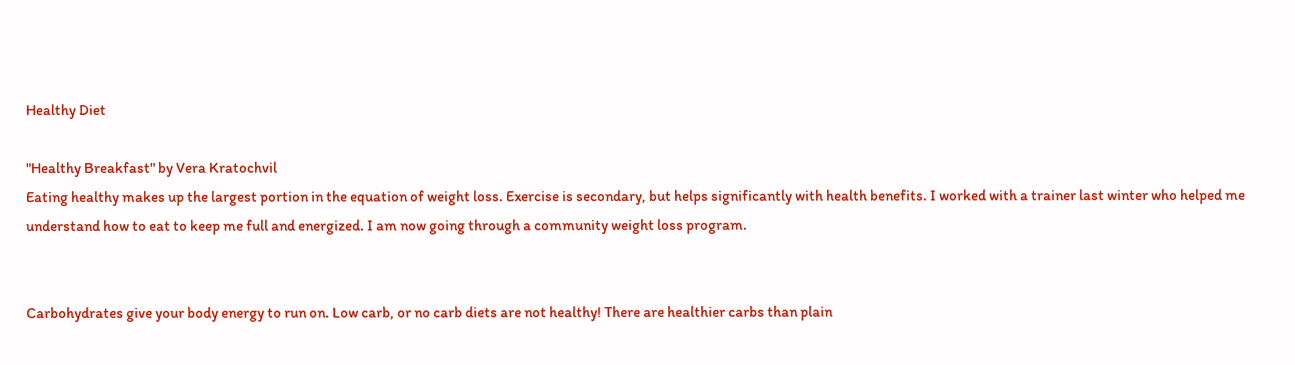Healthy Diet

"Healthy Breakfast" by Vera Kratochvil
Eating healthy makes up the largest portion in the equation of weight loss. Exercise is secondary, but helps significantly with health benefits. I worked with a trainer last winter who helped me understand how to eat to keep me full and energized. I am now going through a community weight loss program.


Carbohydrates give your body energy to run on. Low carb, or no carb diets are not healthy! There are healthier carbs than plain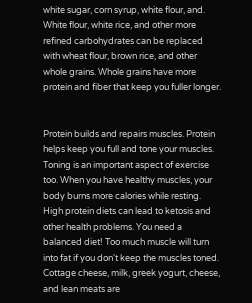white sugar, corn syrup, white flour, and. White flour, white rice, and other more refined carbohydrates can be replaced with wheat flour, brown rice, and other whole grains. Whole grains have more protein and fiber that keep you fuller longer.


Protein builds and repairs muscles. Protein helps keep you full and tone your muscles. Toning is an important aspect of exercise too. When you have healthy muscles, your body burns more calories while resting. High protein diets can lead to ketosis and other health problems. You need a balanced diet! Too much muscle will turn into fat if you don't keep the muscles toned. Cottage cheese, milk, greek yogurt, cheese, and lean meats are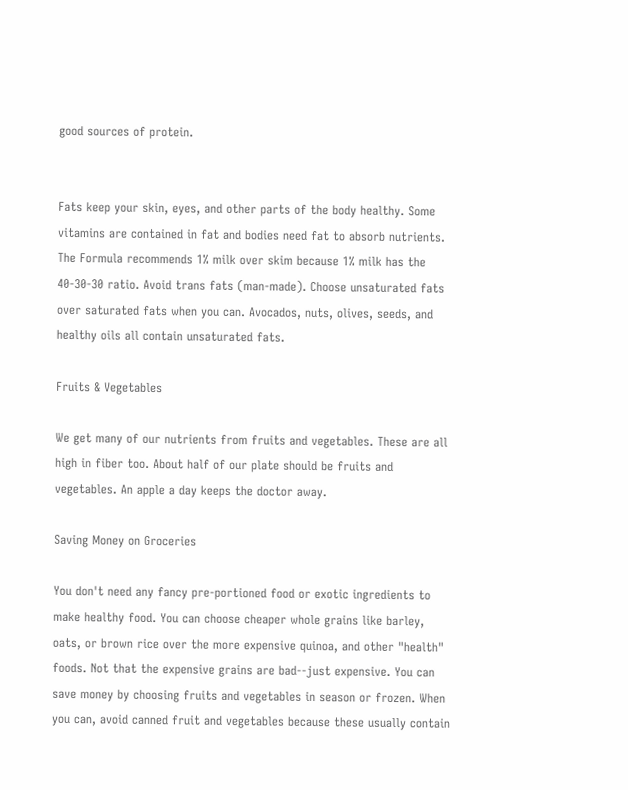good sources of protein.


Fats keep your skin, eyes, and other parts of the body healthy. Some vitamins are contained in fat and bodies need fat to absorb nutrients. The Formula recommends 1% milk over skim because 1% milk has the 40-30-30 ratio. Avoid trans fats (man-made). Choose unsaturated fats over saturated fats when you can. Avocados, nuts, olives, seeds, and healthy oils all contain unsaturated fats.

Fruits & Vegetables

We get many of our nutrients from fruits and vegetables. These are all high in fiber too. About half of our plate should be fruits and vegetables. An apple a day keeps the doctor away.

Saving Money on Groceries

You don't need any fancy pre-portioned food or exotic ingredients to make healthy food. You can choose cheaper whole grains like barley, oats, or brown rice over the more expensive quinoa, and other "health" foods. Not that the expensive grains are bad--just expensive. You can save money by choosing fruits and vegetables in season or frozen. When you can, avoid canned fruit and vegetables because these usually contain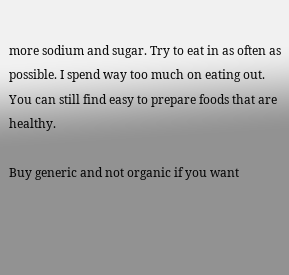more sodium and sugar. Try to eat in as often as possible. I spend way too much on eating out. You can still find easy to prepare foods that are healthy.

Buy generic and not organic if you want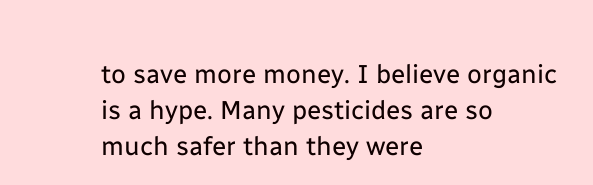to save more money. I believe organic is a hype. Many pesticides are so much safer than they were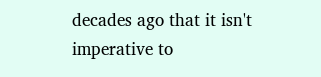decades ago that it isn't imperative to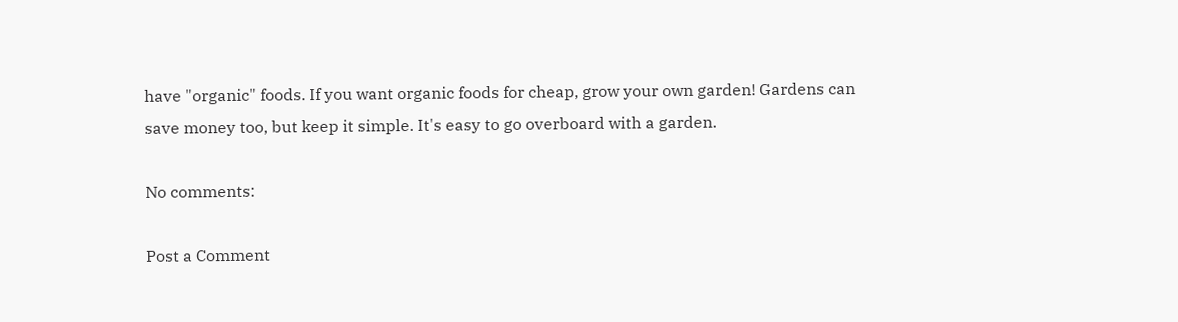have "organic" foods. If you want organic foods for cheap, grow your own garden! Gardens can save money too, but keep it simple. It's easy to go overboard with a garden.

No comments:

Post a Comment